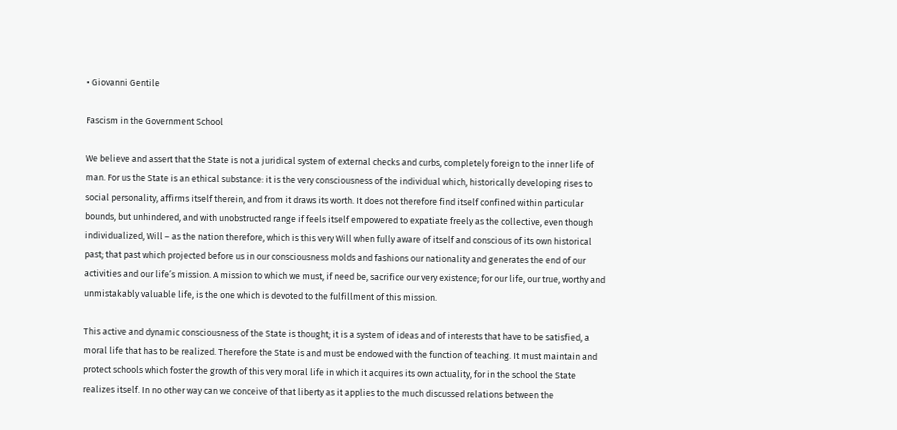• Giovanni Gentile

Fascism in the Government School

We believe and assert that the State is not a juridical system of external checks and curbs, completely foreign to the inner life of man. For us the State is an ethical substance: it is the very consciousness of the individual which, historically developing rises to social personality, affirms itself therein, and from it draws its worth. It does not therefore find itself confined within particular bounds, but unhindered, and with unobstructed range if feels itself empowered to expatiate freely as the collective, even though individualized, Will – as the nation therefore, which is this very Will when fully aware of itself and conscious of its own historical past; that past which projected before us in our consciousness molds and fashions our nationality and generates the end of our activities and our life’s mission. A mission to which we must, if need be, sacrifice our very existence; for our life, our true, worthy and unmistakably valuable life, is the one which is devoted to the fulfillment of this mission.

This active and dynamic consciousness of the State is thought; it is a system of ideas and of interests that have to be satisfied, a moral life that has to be realized. Therefore the State is and must be endowed with the function of teaching. It must maintain and protect schools which foster the growth of this very moral life in which it acquires its own actuality, for in the school the State realizes itself. In no other way can we conceive of that liberty as it applies to the much discussed relations between the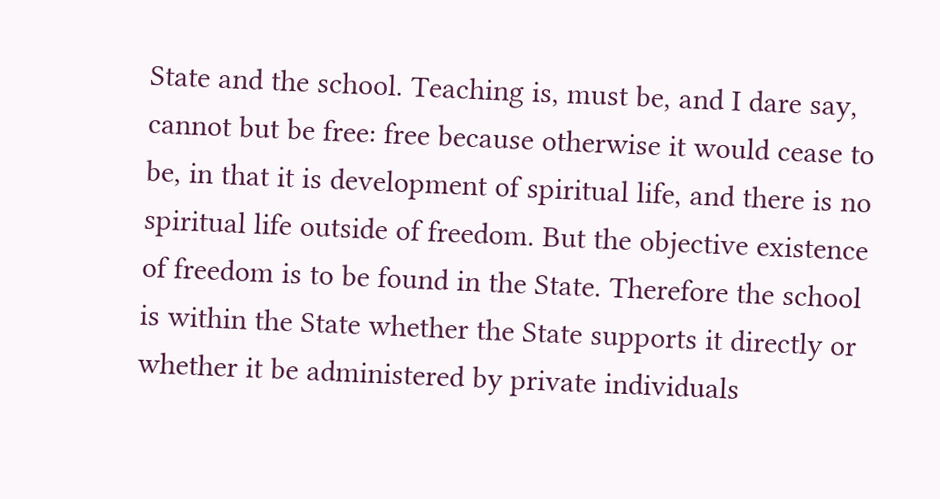State and the school. Teaching is, must be, and I dare say, cannot but be free: free because otherwise it would cease to be, in that it is development of spiritual life, and there is no spiritual life outside of freedom. But the objective existence of freedom is to be found in the State. Therefore the school is within the State whether the State supports it directly or whether it be administered by private individuals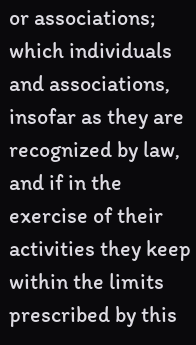or associations; which individuals and associations, insofar as they are recognized by law, and if in the exercise of their activities they keep within the limits prescribed by this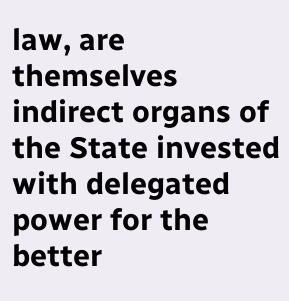law, are themselves indirect organs of the State invested with delegated power for the better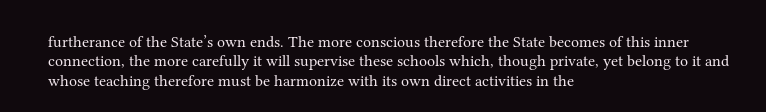furtherance of the State’s own ends. The more conscious therefore the State becomes of this inner connection, the more carefully it will supervise these schools which, though private, yet belong to it and whose teaching therefore must be harmonize with its own direct activities in the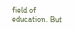field of education. But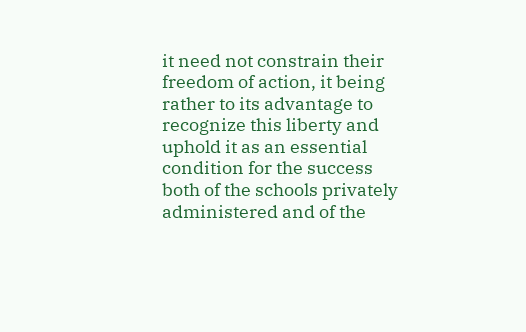it need not constrain their freedom of action, it being rather to its advantage to recognize this liberty and uphold it as an essential condition for the success both of the schools privately administered and of the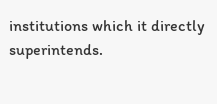institutions which it directly superintends.